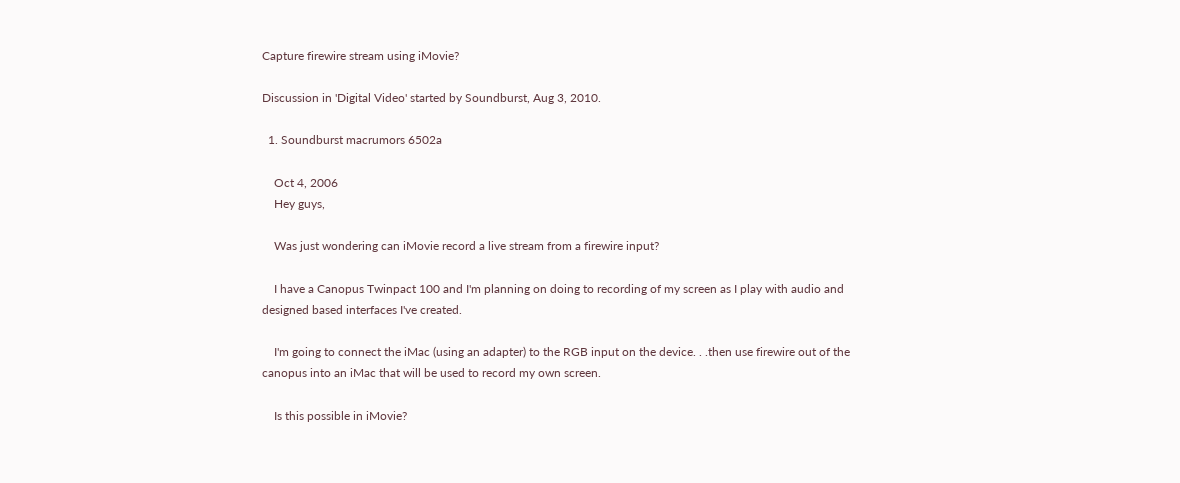Capture firewire stream using iMovie?

Discussion in 'Digital Video' started by Soundburst, Aug 3, 2010.

  1. Soundburst macrumors 6502a

    Oct 4, 2006
    Hey guys,

    Was just wondering can iMovie record a live stream from a firewire input?

    I have a Canopus Twinpact 100 and I'm planning on doing to recording of my screen as I play with audio and designed based interfaces I've created.

    I'm going to connect the iMac (using an adapter) to the RGB input on the device. . .then use firewire out of the canopus into an iMac that will be used to record my own screen.

    Is this possible in iMovie?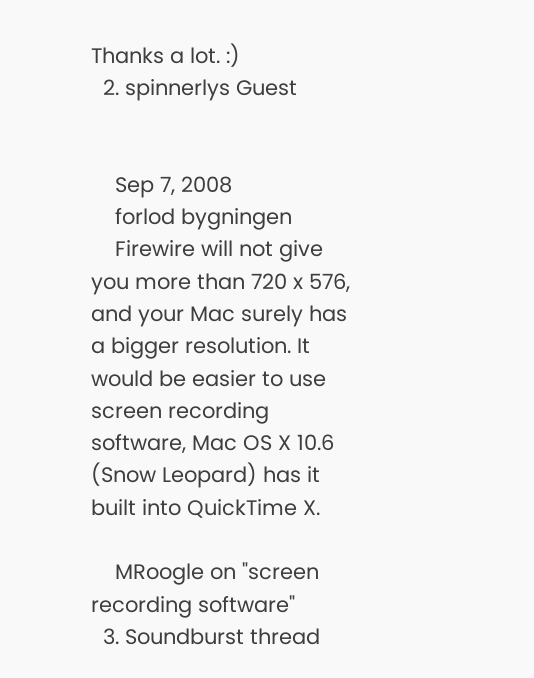Thanks a lot. :)
  2. spinnerlys Guest


    Sep 7, 2008
    forlod bygningen
    Firewire will not give you more than 720 x 576, and your Mac surely has a bigger resolution. It would be easier to use screen recording software, Mac OS X 10.6 (Snow Leopard) has it built into QuickTime X.

    MRoogle on "screen recording software"
  3. Soundburst thread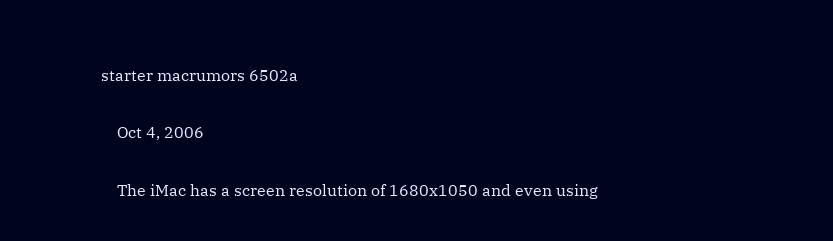starter macrumors 6502a

    Oct 4, 2006

    The iMac has a screen resolution of 1680x1050 and even using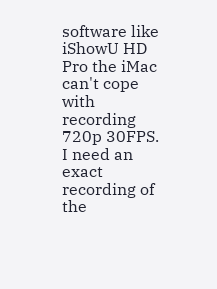software like iShowU HD Pro the iMac can't cope with recording 720p 30FPS. I need an exact recording of the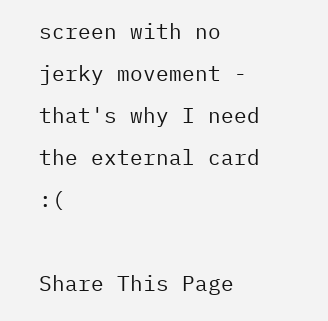screen with no jerky movement - that's why I need the external card :(

Share This Page